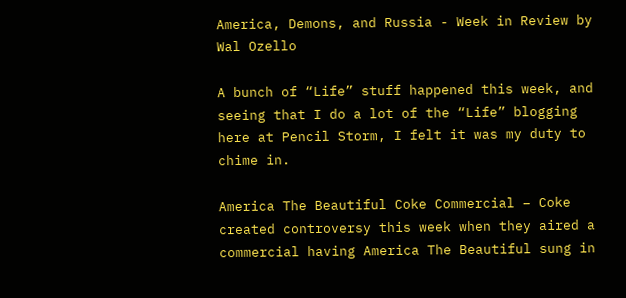America, Demons, and Russia - Week in Review by Wal Ozello

A bunch of “Life” stuff happened this week, and seeing that I do a lot of the “Life” blogging here at Pencil Storm, I felt it was my duty to chime in.

America The Beautiful Coke Commercial – Coke created controversy this week when they aired a commercial having America The Beautiful sung in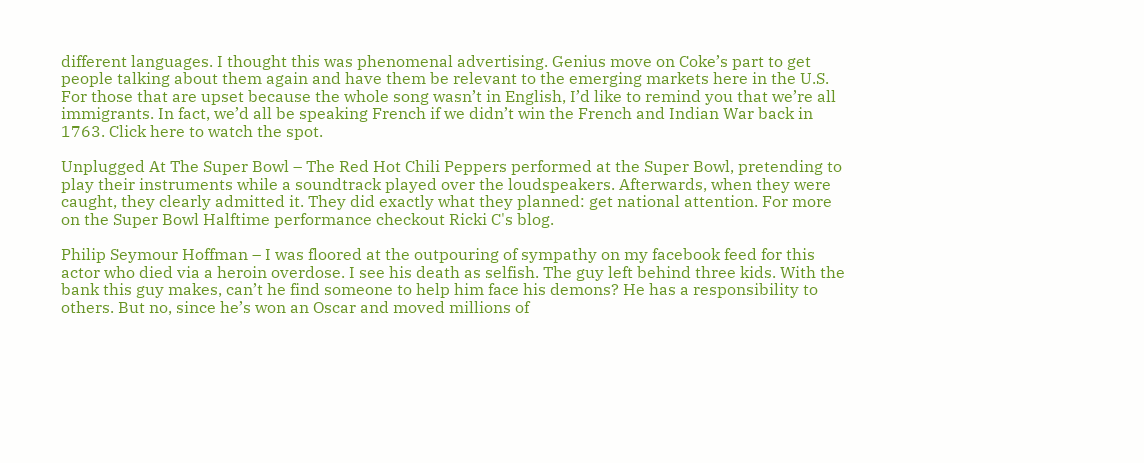different languages. I thought this was phenomenal advertising. Genius move on Coke’s part to get people talking about them again and have them be relevant to the emerging markets here in the U.S. For those that are upset because the whole song wasn’t in English, I’d like to remind you that we’re all immigrants. In fact, we’d all be speaking French if we didn’t win the French and Indian War back in 1763. Click here to watch the spot.

Unplugged At The Super Bowl – The Red Hot Chili Peppers performed at the Super Bowl, pretending to play their instruments while a soundtrack played over the loudspeakers. Afterwards, when they were caught, they clearly admitted it. They did exactly what they planned: get national attention. For more on the Super Bowl Halftime performance checkout Ricki C's blog.

Philip Seymour Hoffman – I was floored at the outpouring of sympathy on my facebook feed for this actor who died via a heroin overdose. I see his death as selfish. The guy left behind three kids. With the bank this guy makes, can’t he find someone to help him face his demons? He has a responsibility to others. But no, since he’s won an Oscar and moved millions of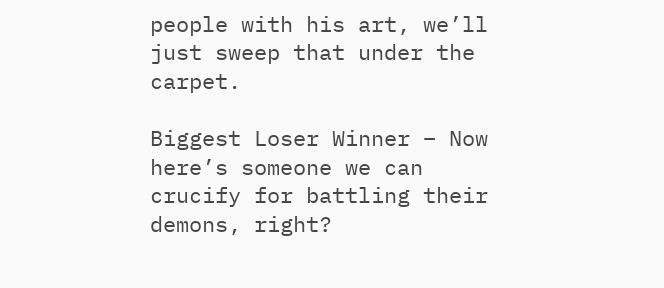people with his art, we’ll just sweep that under the carpet.

Biggest Loser Winner – Now here’s someone we can crucify for battling their demons, right?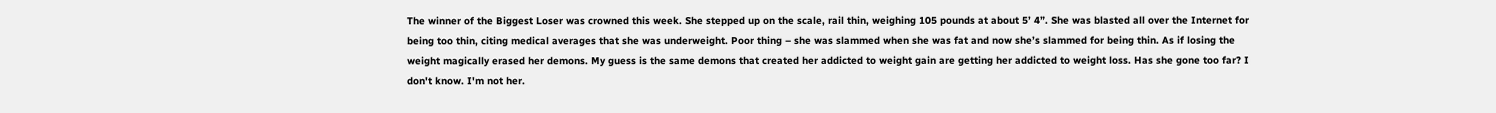The winner of the Biggest Loser was crowned this week. She stepped up on the scale, rail thin, weighing 105 pounds at about 5’ 4”. She was blasted all over the Internet for being too thin, citing medical averages that she was underweight. Poor thing – she was slammed when she was fat and now she’s slammed for being thin. As if losing the weight magically erased her demons. My guess is the same demons that created her addicted to weight gain are getting her addicted to weight loss. Has she gone too far? I don't know. I'm not her.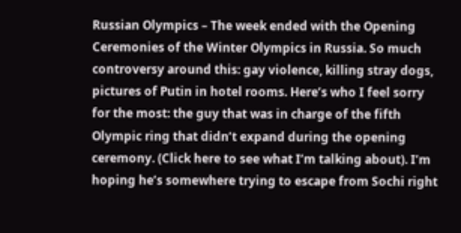Russian Olympics – The week ended with the Opening Ceremonies of the Winter Olympics in Russia. So much controversy around this: gay violence, killing stray dogs, pictures of Putin in hotel rooms. Here’s who I feel sorry for the most: the guy that was in charge of the fifth Olympic ring that didn’t expand during the opening ceremony. (Click here to see what I’m talking about). I’m hoping he’s somewhere trying to escape from Sochi right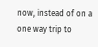now, instead of on a one way trip to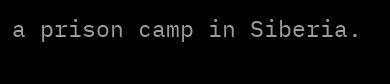a prison camp in Siberia.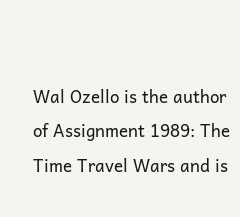Wal Ozello is the author of Assignment 1989: The Time Travel Wars and is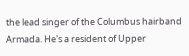the lead singer of the Columbus hairband Armada. He's a resident of Upper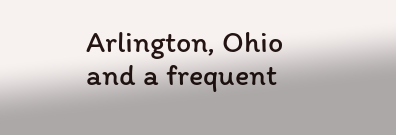Arlington, Ohio and a frequent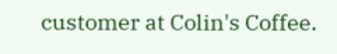customer at Colin's Coffee.